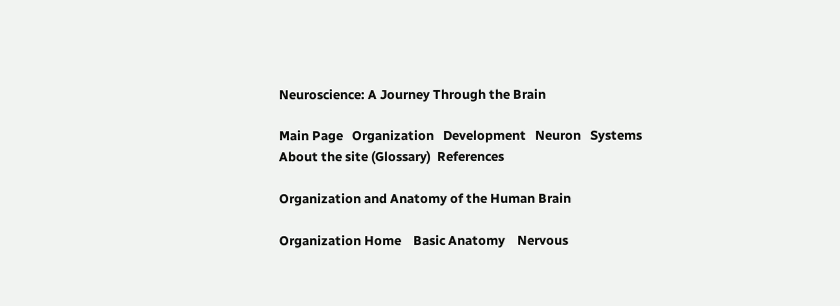Neuroscience: A Journey Through the Brain

Main Page   Organization   Development   Neuron   Systems   About the site (Glossary)  References

Organization and Anatomy of the Human Brain

Organization Home    Basic Anatomy    Nervous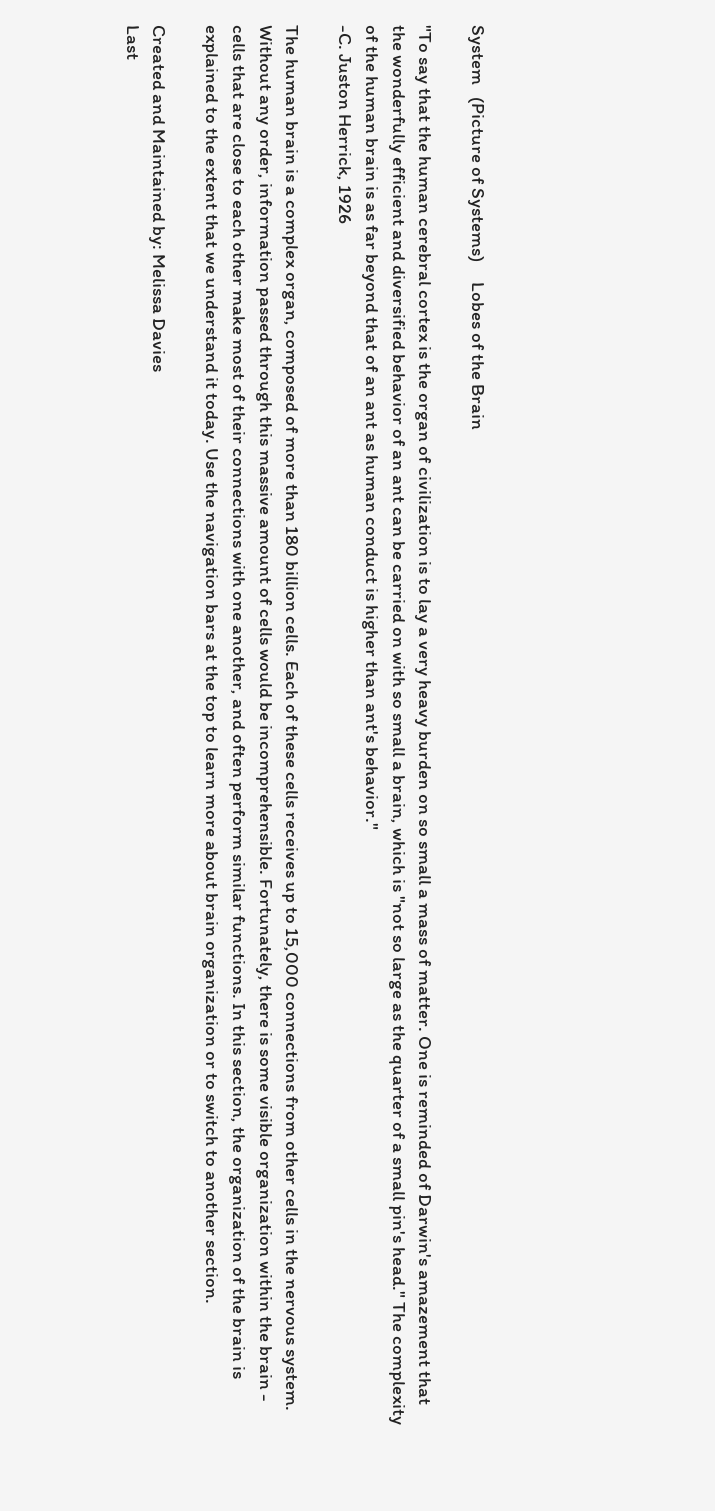System   (Picture of Systems)     Lobes of the Brain

"To say that the human cerebral cortex is the organ of civilization is to lay a very heavy burden on so small a mass of matter. One is reminded of Darwin's amazement that the wonderfully efficient and diversified behavior of an ant can be carried on with so small a brain, which is "not so large as the quarter of a small pin's head." The complexity of the human brain is as far beyond that of an ant as human conduct is higher than ant's behavior."
-C. Juston Herrick, 1926

The human brain is a complex organ, composed of more than 180 billion cells. Each of these cells receives up to 15,000 connections from other cells in the nervous system. Without any order, information passed through this massive amount of cells would be incomprehensible. Fortunately, there is some visible organization within the brain - cells that are close to each other make most of their connections with one another, and often perform similar functions. In this section, the organization of the brain is explained to the extent that we understand it today. Use the navigation bars at the top to learn more about brain organization or to switch to another section.

Created and Maintained by: Melissa Davies
Last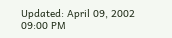Updated: April 09, 2002 09:00 PM